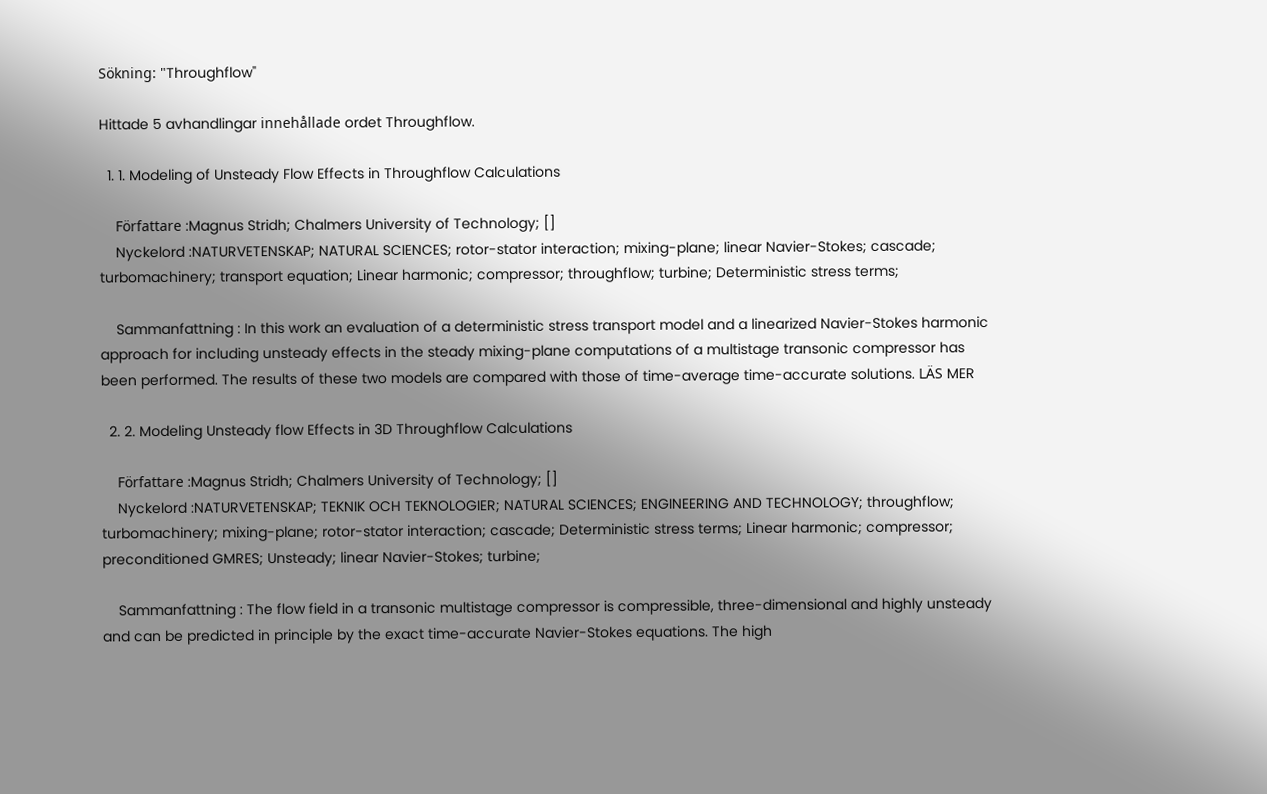Sökning: "Throughflow"

Hittade 5 avhandlingar innehållade ordet Throughflow.

  1. 1. Modeling of Unsteady Flow Effects in Throughflow Calculations

    Författare :Magnus Stridh; Chalmers University of Technology; []
    Nyckelord :NATURVETENSKAP; NATURAL SCIENCES; rotor-stator interaction; mixing-plane; linear Navier-Stokes; cascade; turbomachinery; transport equation; Linear harmonic; compressor; throughflow; turbine; Deterministic stress terms;

    Sammanfattning : In this work an evaluation of a deterministic stress transport model and a linearized Navier-Stokes harmonic approach for including unsteady effects in the steady mixing-plane computations of a multistage transonic compressor has been performed. The results of these two models are compared with those of time-average time-accurate solutions. LÄS MER

  2. 2. Modeling Unsteady flow Effects in 3D Throughflow Calculations

    Författare :Magnus Stridh; Chalmers University of Technology; []
    Nyckelord :NATURVETENSKAP; TEKNIK OCH TEKNOLOGIER; NATURAL SCIENCES; ENGINEERING AND TECHNOLOGY; throughflow; turbomachinery; mixing-plane; rotor-stator interaction; cascade; Deterministic stress terms; Linear harmonic; compressor; preconditioned GMRES; Unsteady; linear Navier-Stokes; turbine;

    Sammanfattning : The flow field in a transonic multistage compressor is compressible, three-dimensional and highly unsteady and can be predicted in principle by the exact time-accurate Navier-Stokes equations. The high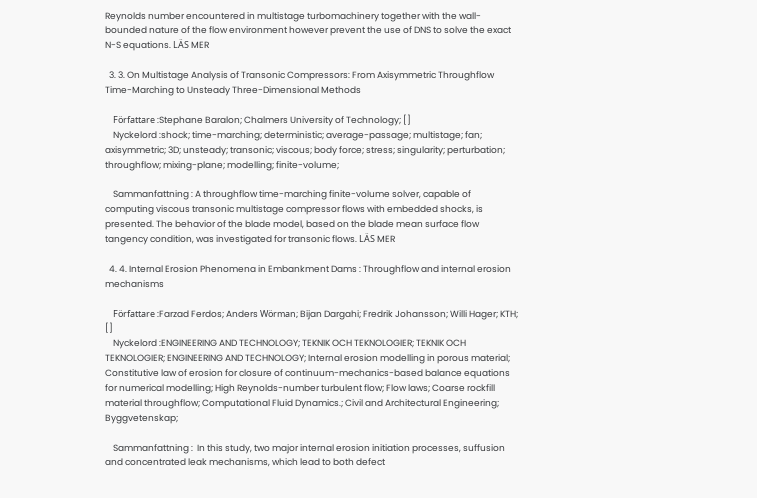Reynolds number encountered in multistage turbomachinery together with the wall-bounded nature of the flow environment however prevent the use of DNS to solve the exact N-S equations. LÄS MER

  3. 3. On Multistage Analysis of Transonic Compressors: From Axisymmetric Throughflow Time-Marching to Unsteady Three-Dimensional Methods

    Författare :Stephane Baralon; Chalmers University of Technology; []
    Nyckelord :shock; time-marching; deterministic; average-passage; multistage; fan; axisymmetric; 3D; unsteady; transonic; viscous; body force; stress; singularity; perturbation; throughflow; mixing-plane; modelling; finite-volume;

    Sammanfattning : A throughflow time-marching finite-volume solver, capable of computing viscous transonic multistage compressor flows with embedded shocks, is presented. The behavior of the blade model, based on the blade mean surface flow tangency condition, was investigated for transonic flows. LÄS MER

  4. 4. Internal Erosion Phenomena in Embankment Dams : Throughflow and internal erosion mechanisms

    Författare :Farzad Ferdos; Anders Wörman; Bijan Dargahi; Fredrik Johansson; Willi Hager; KTH; []
    Nyckelord :ENGINEERING AND TECHNOLOGY; TEKNIK OCH TEKNOLOGIER; TEKNIK OCH TEKNOLOGIER; ENGINEERING AND TECHNOLOGY; Internal erosion modelling in porous material; Constitutive law of erosion for closure of continuum-mechanics-based balance equations for numerical modelling; High Reynolds-number turbulent flow; Flow laws; Coarse rockfill material throughflow; Computational Fluid Dynamics.; Civil and Architectural Engineering; Byggvetenskap;

    Sammanfattning :  In this study, two major internal erosion initiation processes, suffusion and concentrated leak mechanisms, which lead to both defect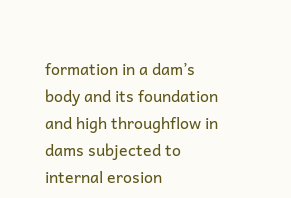formation in a dam’s body and its foundation and high throughflow in dams subjected to internal erosion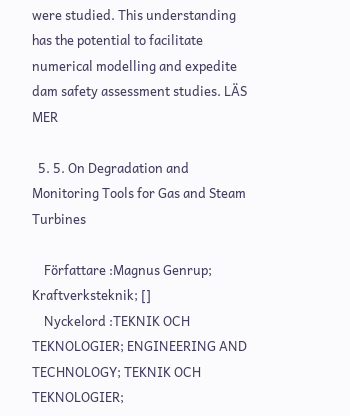were studied. This understanding has the potential to facilitate numerical modelling and expedite dam safety assessment studies. LÄS MER

  5. 5. On Degradation and Monitoring Tools for Gas and Steam Turbines

    Författare :Magnus Genrup; Kraftverksteknik; []
    Nyckelord :TEKNIK OCH TEKNOLOGIER; ENGINEERING AND TECHNOLOGY; TEKNIK OCH TEKNOLOGIER;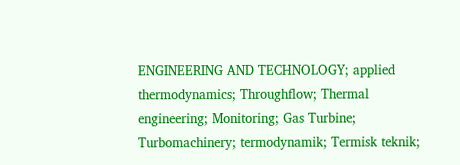ENGINEERING AND TECHNOLOGY; applied thermodynamics; Throughflow; Thermal engineering; Monitoring; Gas Turbine; Turbomachinery; termodynamik; Termisk teknik;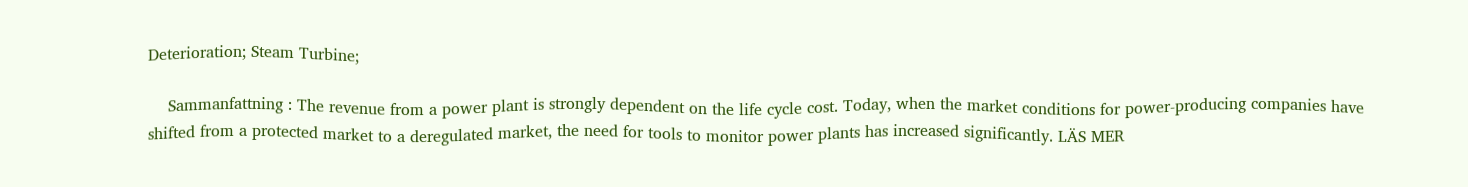Deterioration; Steam Turbine;

    Sammanfattning : The revenue from a power plant is strongly dependent on the life cycle cost. Today, when the market conditions for power-producing companies have shifted from a protected market to a deregulated market, the need for tools to monitor power plants has increased significantly. LÄS MER